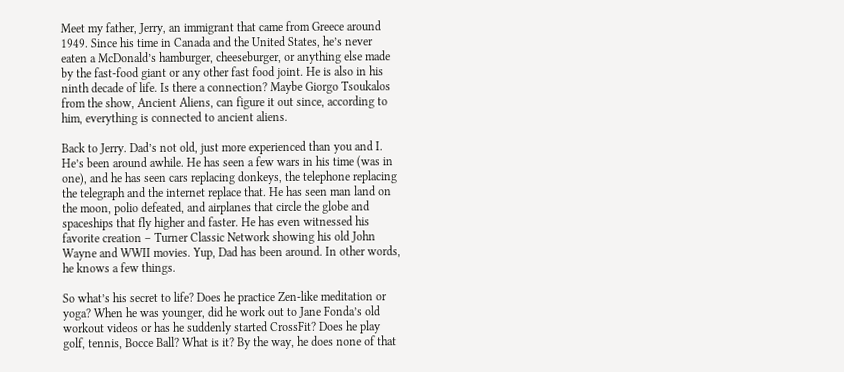Meet my father, Jerry, an immigrant that came from Greece around 1949. Since his time in Canada and the United States, he’s never eaten a McDonald’s hamburger, cheeseburger, or anything else made by the fast-food giant or any other fast food joint. He is also in his ninth decade of life. Is there a connection? Maybe Giorgo Tsoukalos from the show, Ancient Aliens, can figure it out since, according to him, everything is connected to ancient aliens.

Back to Jerry. Dad’s not old, just more experienced than you and I. He’s been around awhile. He has seen a few wars in his time (was in one), and he has seen cars replacing donkeys, the telephone replacing the telegraph and the internet replace that. He has seen man land on the moon, polio defeated, and airplanes that circle the globe and spaceships that fly higher and faster. He has even witnessed his favorite creation – Turner Classic Network showing his old John Wayne and WWII movies. Yup, Dad has been around. In other words, he knows a few things.

So what’s his secret to life? Does he practice Zen-like meditation or yoga? When he was younger, did he work out to Jane Fonda’s old workout videos or has he suddenly started CrossFit? Does he play golf, tennis, Bocce Ball? What is it? By the way, he does none of that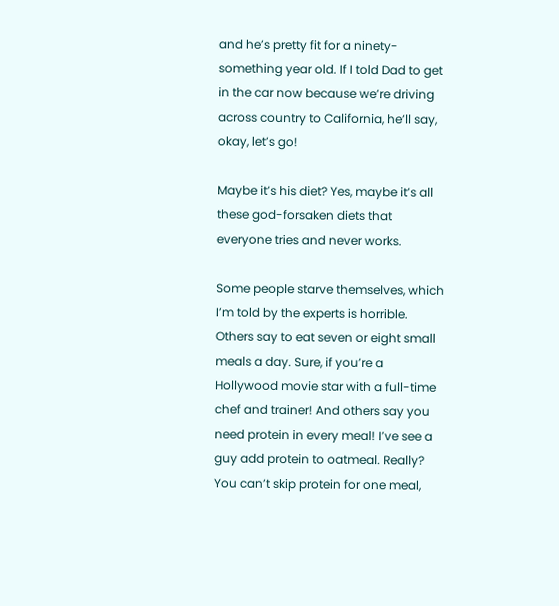and he’s pretty fit for a ninety-something year old. If I told Dad to get in the car now because we’re driving across country to California, he’ll say, okay, let’s go!

Maybe it’s his diet? Yes, maybe it’s all these god-forsaken diets that everyone tries and never works.

Some people starve themselves, which I’m told by the experts is horrible. Others say to eat seven or eight small meals a day. Sure, if you’re a Hollywood movie star with a full-time chef and trainer! And others say you need protein in every meal! I’ve see a guy add protein to oatmeal. Really? You can’t skip protein for one meal,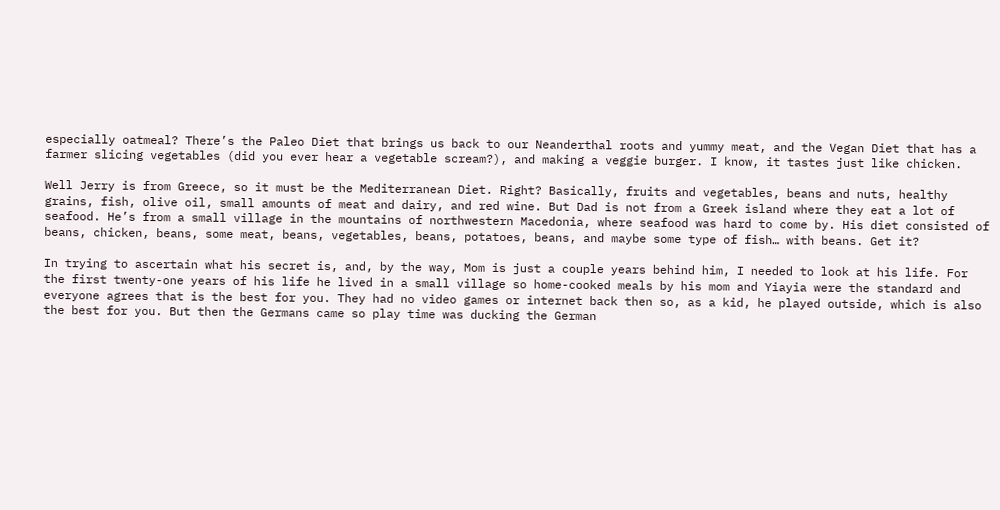especially oatmeal? There’s the Paleo Diet that brings us back to our Neanderthal roots and yummy meat, and the Vegan Diet that has a farmer slicing vegetables (did you ever hear a vegetable scream?), and making a veggie burger. I know, it tastes just like chicken.

Well Jerry is from Greece, so it must be the Mediterranean Diet. Right? Basically, fruits and vegetables, beans and nuts, healthy grains, fish, olive oil, small amounts of meat and dairy, and red wine. But Dad is not from a Greek island where they eat a lot of seafood. He’s from a small village in the mountains of northwestern Macedonia, where seafood was hard to come by. His diet consisted of beans, chicken, beans, some meat, beans, vegetables, beans, potatoes, beans, and maybe some type of fish… with beans. Get it?

In trying to ascertain what his secret is, and, by the way, Mom is just a couple years behind him, I needed to look at his life. For the first twenty-one years of his life he lived in a small village so home-cooked meals by his mom and Yiayia were the standard and everyone agrees that is the best for you. They had no video games or internet back then so, as a kid, he played outside, which is also the best for you. But then the Germans came so play time was ducking the German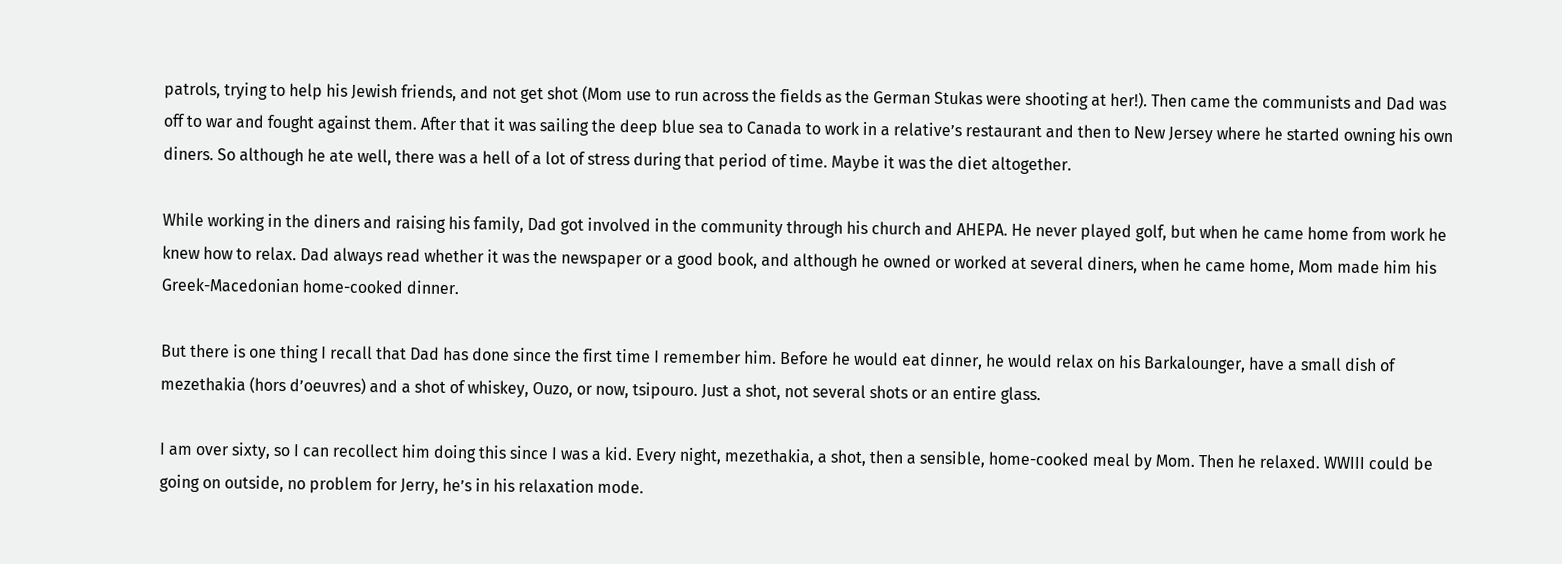patrols, trying to help his Jewish friends, and not get shot (Mom use to run across the fields as the German Stukas were shooting at her!). Then came the communists and Dad was off to war and fought against them. After that it was sailing the deep blue sea to Canada to work in a relative’s restaurant and then to New Jersey where he started owning his own diners. So although he ate well, there was a hell of a lot of stress during that period of time. Maybe it was the diet altogether.

While working in the diners and raising his family, Dad got involved in the community through his church and AHEPA. He never played golf, but when he came home from work he knew how to relax. Dad always read whether it was the newspaper or a good book, and although he owned or worked at several diners, when he came home, Mom made him his Greek-Macedonian home-cooked dinner.

But there is one thing I recall that Dad has done since the first time I remember him. Before he would eat dinner, he would relax on his Barkalounger, have a small dish of mezethakia (hors d’oeuvres) and a shot of whiskey, Ouzo, or now, tsipouro. Just a shot, not several shots or an entire glass.

I am over sixty, so I can recollect him doing this since I was a kid. Every night, mezethakia, a shot, then a sensible, home-cooked meal by Mom. Then he relaxed. WWIII could be going on outside, no problem for Jerry, he’s in his relaxation mode.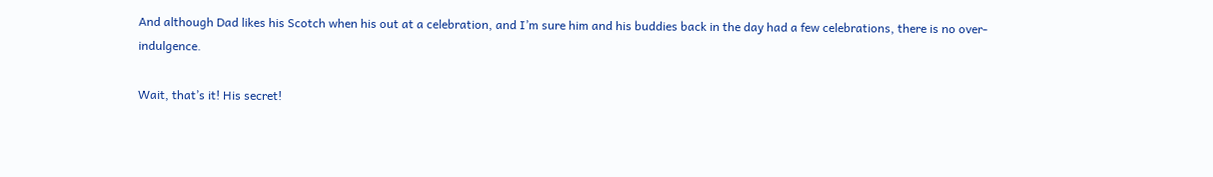And although Dad likes his Scotch when his out at a celebration, and I’m sure him and his buddies back in the day had a few celebrations, there is no over-indulgence.

Wait, that’s it! His secret!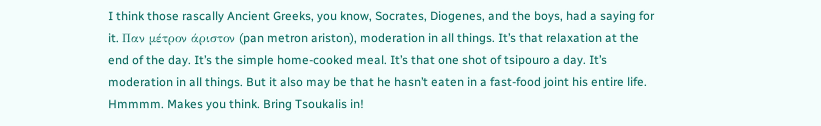I think those rascally Ancient Greeks, you know, Socrates, Diogenes, and the boys, had a saying for it. Παν μέτρον άριστον (pan metron ariston), moderation in all things. It’s that relaxation at the end of the day. It’s the simple home-cooked meal. It’s that one shot of tsipouro a day. It’s moderation in all things. But it also may be that he hasn’t eaten in a fast-food joint his entire life. Hmmmm. Makes you think. Bring Tsoukalis in!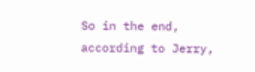So in the end, according to Jerry,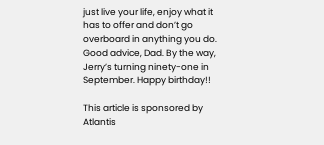just live your life, enjoy what it has to offer and don’t go overboard in anything you do. Good advice, Dad. By the way, Jerry’s turning ninety-one in September. Happy birthday!!

This article is sponsored by Atlantis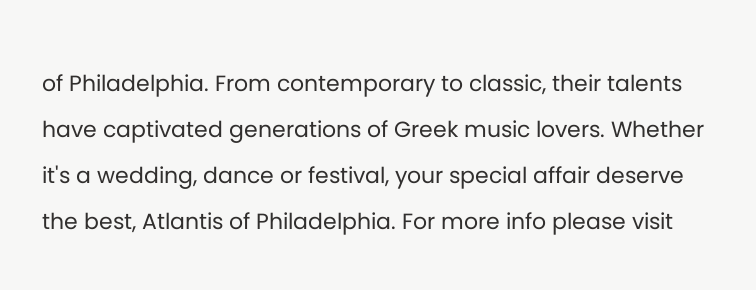of Philadelphia. From contemporary to classic, their talents have captivated generations of Greek music lovers. Whether it's a wedding, dance or festival, your special affair deserve the best, Atlantis of Philadelphia. For more info please visit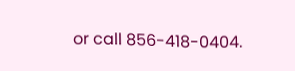or call 856-418-0404.